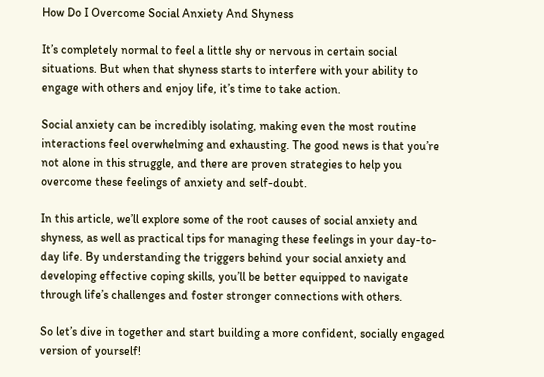How Do I Overcome Social Anxiety And Shyness

It’s completely normal to feel a little shy or nervous in certain social situations. But when that shyness starts to interfere with your ability to engage with others and enjoy life, it’s time to take action.

Social anxiety can be incredibly isolating, making even the most routine interactions feel overwhelming and exhausting. The good news is that you’re not alone in this struggle, and there are proven strategies to help you overcome these feelings of anxiety and self-doubt.

In this article, we’ll explore some of the root causes of social anxiety and shyness, as well as practical tips for managing these feelings in your day-to-day life. By understanding the triggers behind your social anxiety and developing effective coping skills, you’ll be better equipped to navigate through life’s challenges and foster stronger connections with others.

So let’s dive in together and start building a more confident, socially engaged version of yourself!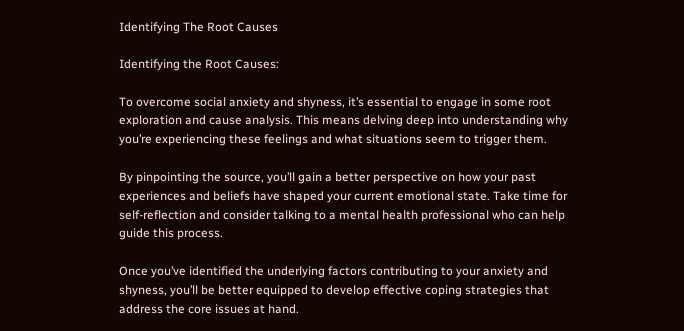Identifying The Root Causes

Identifying the Root Causes:

To overcome social anxiety and shyness, it’s essential to engage in some root exploration and cause analysis. This means delving deep into understanding why you’re experiencing these feelings and what situations seem to trigger them.

By pinpointing the source, you’ll gain a better perspective on how your past experiences and beliefs have shaped your current emotional state. Take time for self-reflection and consider talking to a mental health professional who can help guide this process.

Once you’ve identified the underlying factors contributing to your anxiety and shyness, you’ll be better equipped to develop effective coping strategies that address the core issues at hand.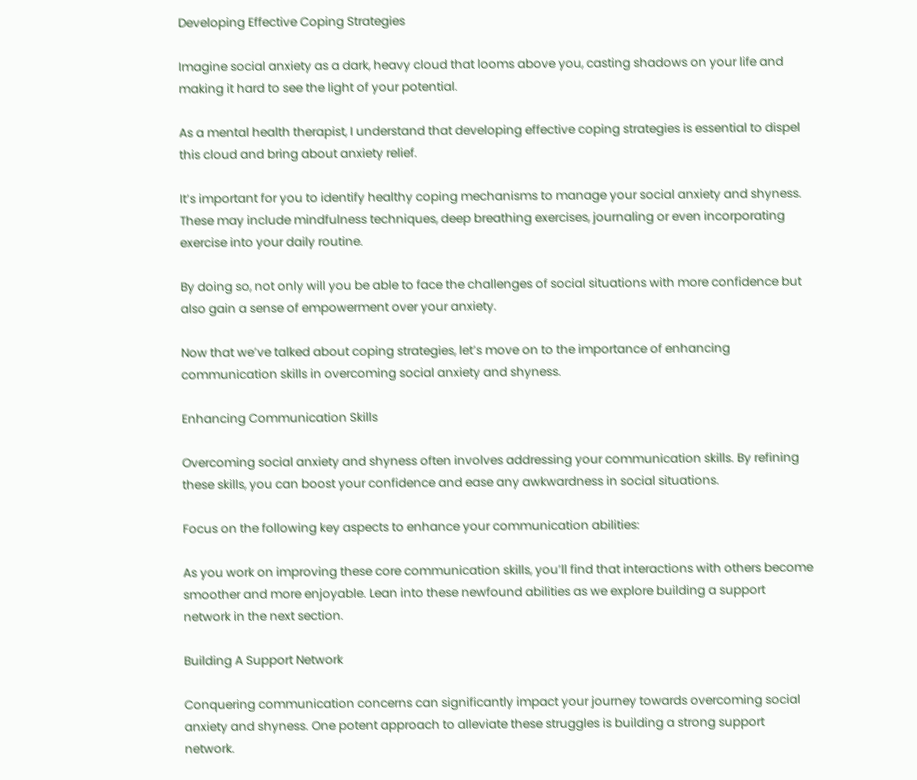Developing Effective Coping Strategies

Imagine social anxiety as a dark, heavy cloud that looms above you, casting shadows on your life and making it hard to see the light of your potential.

As a mental health therapist, I understand that developing effective coping strategies is essential to dispel this cloud and bring about anxiety relief.

It’s important for you to identify healthy coping mechanisms to manage your social anxiety and shyness. These may include mindfulness techniques, deep breathing exercises, journaling or even incorporating exercise into your daily routine.

By doing so, not only will you be able to face the challenges of social situations with more confidence but also gain a sense of empowerment over your anxiety.

Now that we’ve talked about coping strategies, let’s move on to the importance of enhancing communication skills in overcoming social anxiety and shyness.

Enhancing Communication Skills

Overcoming social anxiety and shyness often involves addressing your communication skills. By refining these skills, you can boost your confidence and ease any awkwardness in social situations.

Focus on the following key aspects to enhance your communication abilities:

As you work on improving these core communication skills, you’ll find that interactions with others become smoother and more enjoyable. Lean into these newfound abilities as we explore building a support network in the next section.

Building A Support Network

Conquering communication concerns can significantly impact your journey towards overcoming social anxiety and shyness. One potent approach to alleviate these struggles is building a strong support network.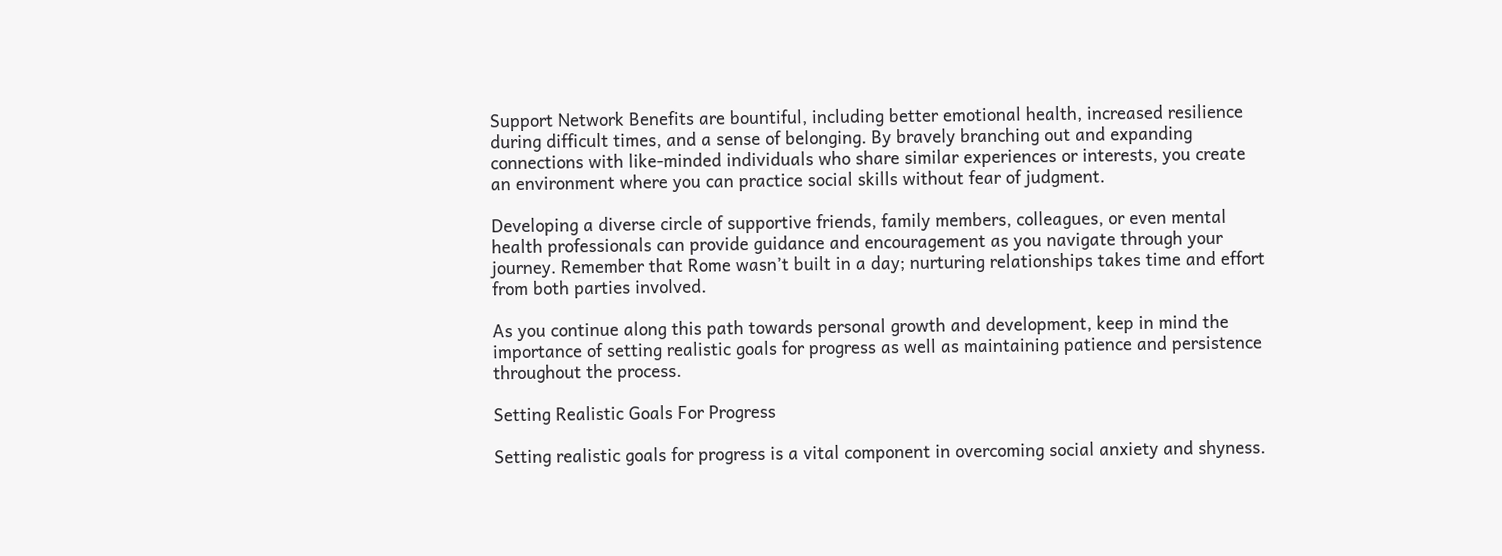Support Network Benefits are bountiful, including better emotional health, increased resilience during difficult times, and a sense of belonging. By bravely branching out and expanding connections with like-minded individuals who share similar experiences or interests, you create an environment where you can practice social skills without fear of judgment.

Developing a diverse circle of supportive friends, family members, colleagues, or even mental health professionals can provide guidance and encouragement as you navigate through your journey. Remember that Rome wasn’t built in a day; nurturing relationships takes time and effort from both parties involved.

As you continue along this path towards personal growth and development, keep in mind the importance of setting realistic goals for progress as well as maintaining patience and persistence throughout the process.

Setting Realistic Goals For Progress

Setting realistic goals for progress is a vital component in overcoming social anxiety and shyness.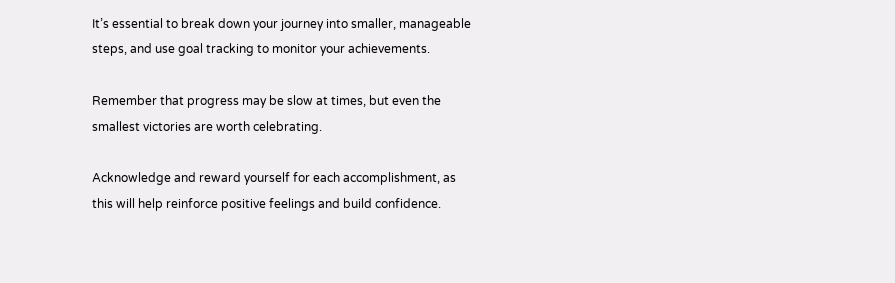It’s essential to break down your journey into smaller, manageable steps, and use goal tracking to monitor your achievements.

Remember that progress may be slow at times, but even the smallest victories are worth celebrating.

Acknowledge and reward yourself for each accomplishment, as this will help reinforce positive feelings and build confidence.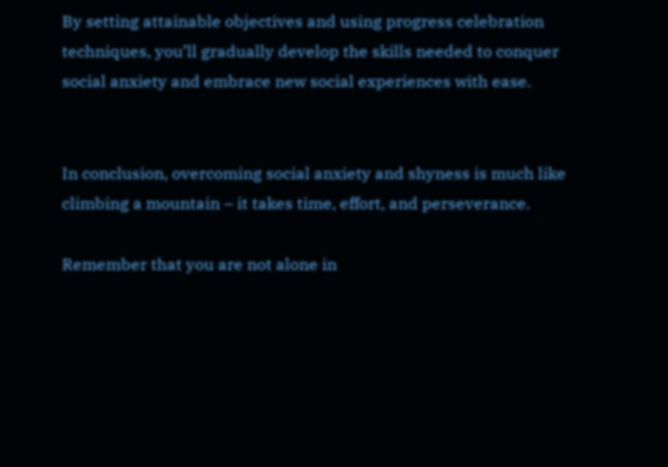By setting attainable objectives and using progress celebration techniques, you’ll gradually develop the skills needed to conquer social anxiety and embrace new social experiences with ease.


In conclusion, overcoming social anxiety and shyness is much like climbing a mountain – it takes time, effort, and perseverance.

Remember that you are not alone in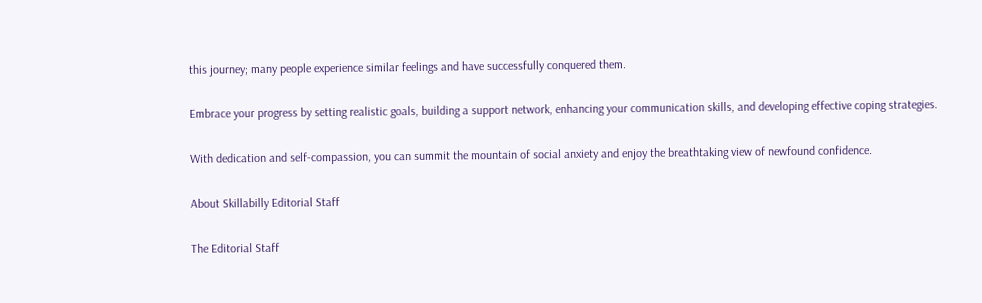this journey; many people experience similar feelings and have successfully conquered them.

Embrace your progress by setting realistic goals, building a support network, enhancing your communication skills, and developing effective coping strategies.

With dedication and self-compassion, you can summit the mountain of social anxiety and enjoy the breathtaking view of newfound confidence.

About Skillabilly Editorial Staff

The Editorial Staff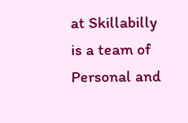at Skillabilly is a team of Personal and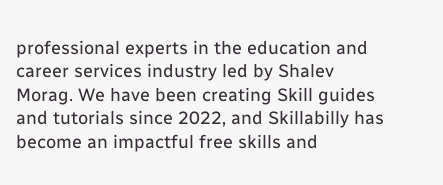professional experts in the education and career services industry led by Shalev Morag. We have been creating Skill guides and tutorials since 2022, and Skillabilly has become an impactful free skills and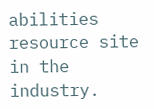abilities resource site in the industry.